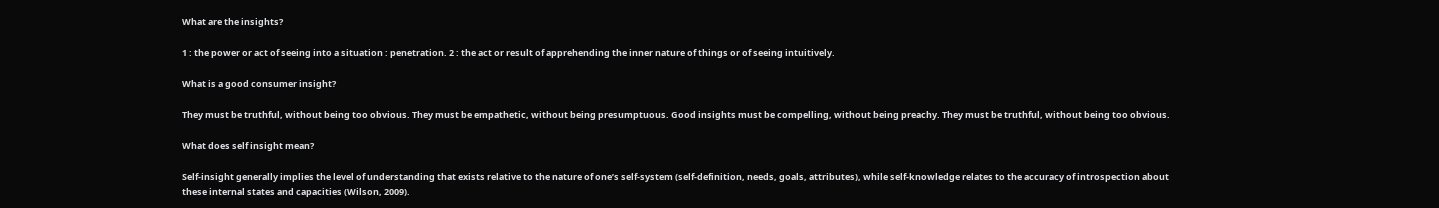What are the insights?

1 : the power or act of seeing into a situation : penetration. 2 : the act or result of apprehending the inner nature of things or of seeing intuitively.

What is a good consumer insight?

They must be truthful, without being too obvious. They must be empathetic, without being presumptuous. Good insights must be compelling, without being preachy. They must be truthful, without being too obvious.

What does self insight mean?

Self-insight generally implies the level of understanding that exists relative to the nature of one’s self-system (self-definition, needs, goals, attributes), while self-knowledge relates to the accuracy of introspection about these internal states and capacities (Wilson, 2009).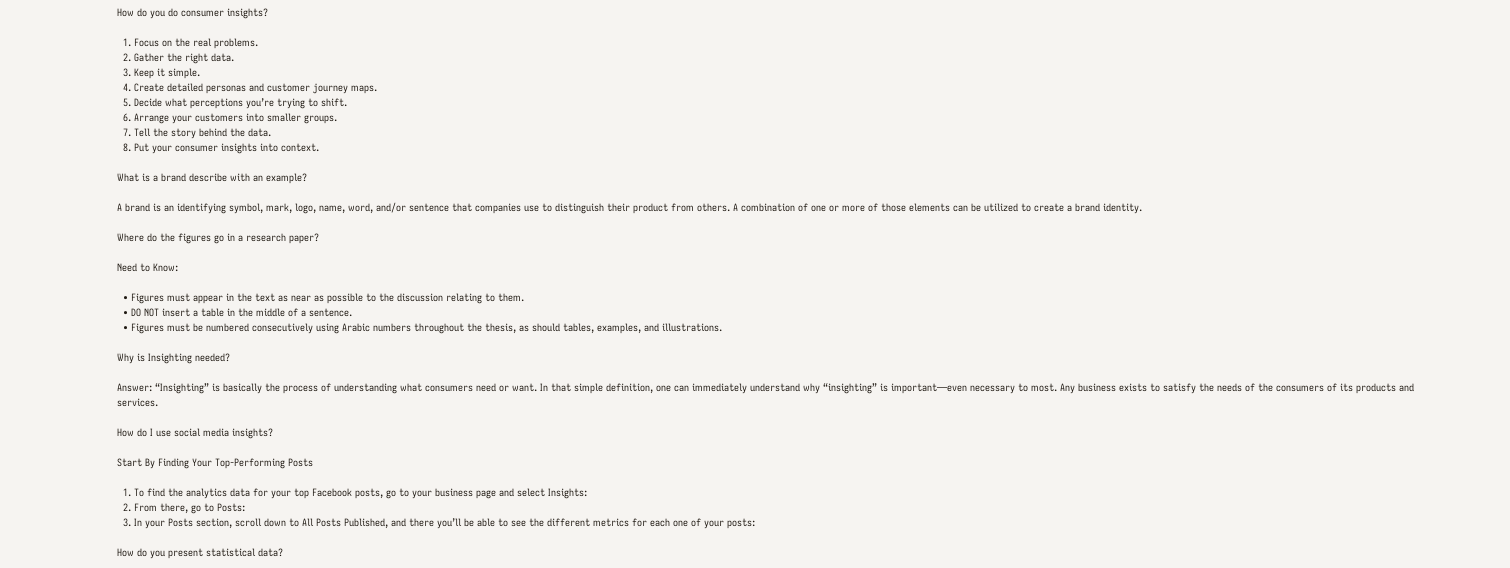How do you do consumer insights?

  1. Focus on the real problems.
  2. Gather the right data.
  3. Keep it simple.
  4. Create detailed personas and customer journey maps.
  5. Decide what perceptions you’re trying to shift.
  6. Arrange your customers into smaller groups.
  7. Tell the story behind the data.
  8. Put your consumer insights into context.

What is a brand describe with an example?

A brand is an identifying symbol, mark, logo, name, word, and/or sentence that companies use to distinguish their product from others. A combination of one or more of those elements can be utilized to create a brand identity.

Where do the figures go in a research paper?

Need to Know:

  • Figures must appear in the text as near as possible to the discussion relating to them.
  • DO NOT insert a table in the middle of a sentence.
  • Figures must be numbered consecutively using Arabic numbers throughout the thesis, as should tables, examples, and illustrations.

Why is Insighting needed?

Answer: “Insighting” is basically the process of understanding what consumers need or want. In that simple definition, one can immediately understand why “insighting” is important—even necessary to most. Any business exists to satisfy the needs of the consumers of its products and services.

How do I use social media insights?

Start By Finding Your Top-Performing Posts

  1. To find the analytics data for your top Facebook posts, go to your business page and select Insights:
  2. From there, go to Posts:
  3. In your Posts section, scroll down to All Posts Published, and there you’ll be able to see the different metrics for each one of your posts:

How do you present statistical data?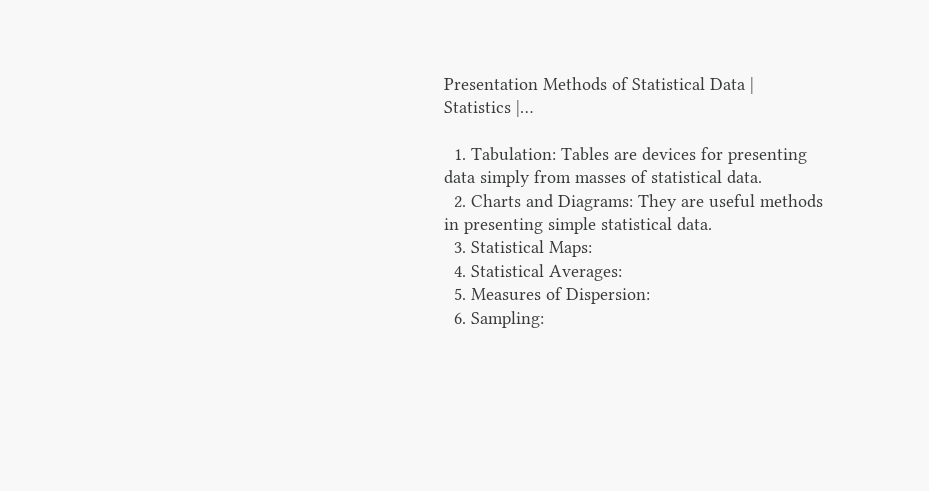Presentation Methods of Statistical Data | Statistics |…

  1. Tabulation: Tables are devices for presenting data simply from masses of statistical data.
  2. Charts and Diagrams: They are useful methods in presenting simple statistical data.
  3. Statistical Maps:
  4. Statistical Averages:
  5. Measures of Dispersion:
  6. Sampling: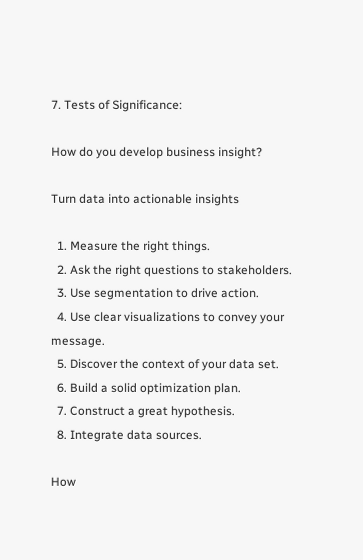7. Tests of Significance:

How do you develop business insight?

Turn data into actionable insights

  1. Measure the right things.
  2. Ask the right questions to stakeholders.
  3. Use segmentation to drive action.
  4. Use clear visualizations to convey your message.
  5. Discover the context of your data set.
  6. Build a solid optimization plan.
  7. Construct a great hypothesis.
  8. Integrate data sources.

How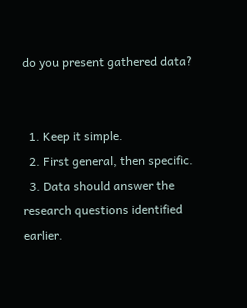do you present gathered data?


  1. Keep it simple.
  2. First general, then specific.
  3. Data should answer the research questions identified earlier.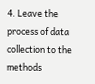4. Leave the process of data collection to the methods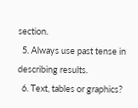section.
  5. Always use past tense in describing results.
  6. Text, tables or graphics?